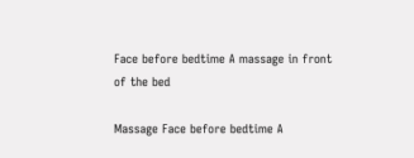Face before bedtime A massage in front of the bed

Massage Face before bedtime A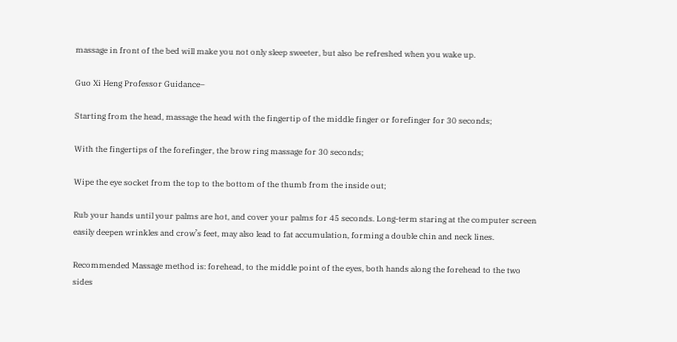massage in front of the bed will make you not only sleep sweeter, but also be refreshed when you wake up.

Guo Xi Heng Professor Guidance–

Starting from the head, massage the head with the fingertip of the middle finger or forefinger for 30 seconds;

With the fingertips of the forefinger, the brow ring massage for 30 seconds;

Wipe the eye socket from the top to the bottom of the thumb from the inside out;

Rub your hands until your palms are hot, and cover your palms for 45 seconds. Long-term staring at the computer screen easily deepen wrinkles and crow’s feet, may also lead to fat accumulation, forming a double chin and neck lines.

Recommended Massage method is: forehead, to the middle point of the eyes, both hands along the forehead to the two sides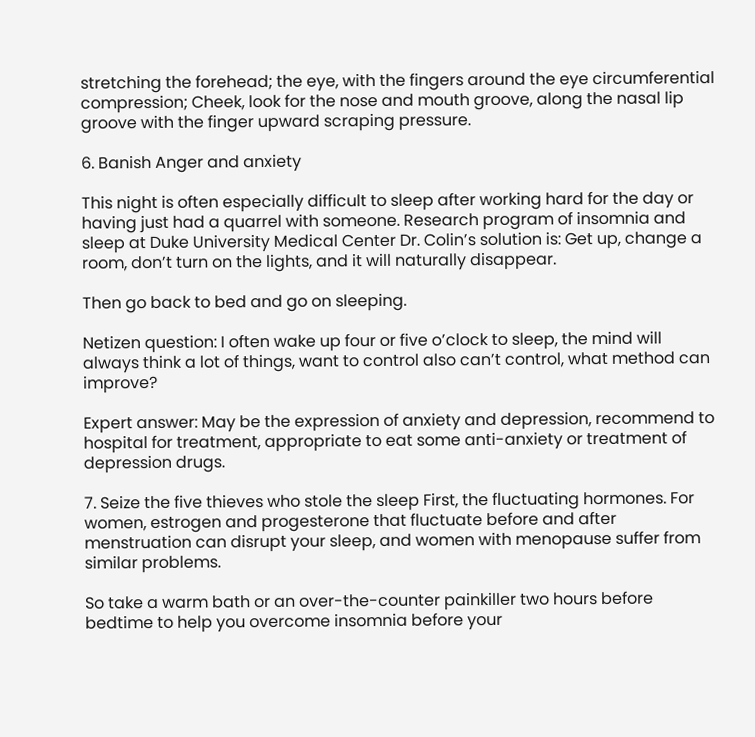stretching the forehead; the eye, with the fingers around the eye circumferential compression; Cheek, look for the nose and mouth groove, along the nasal lip groove with the finger upward scraping pressure.

6. Banish Anger and anxiety

This night is often especially difficult to sleep after working hard for the day or having just had a quarrel with someone. Research program of insomnia and sleep at Duke University Medical Center Dr. Colin’s solution is: Get up, change a room, don’t turn on the lights, and it will naturally disappear.

Then go back to bed and go on sleeping.

Netizen question: I often wake up four or five o’clock to sleep, the mind will always think a lot of things, want to control also can’t control, what method can improve?

Expert answer: May be the expression of anxiety and depression, recommend to hospital for treatment, appropriate to eat some anti-anxiety or treatment of depression drugs.

7. Seize the five thieves who stole the sleep First, the fluctuating hormones. For women, estrogen and progesterone that fluctuate before and after menstruation can disrupt your sleep, and women with menopause suffer from similar problems.

So take a warm bath or an over-the-counter painkiller two hours before bedtime to help you overcome insomnia before your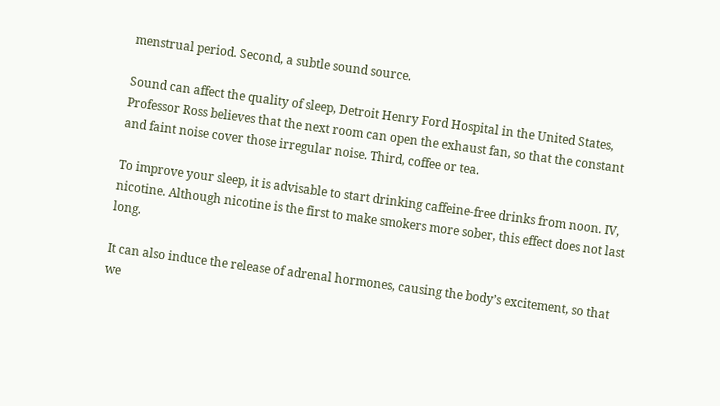menstrual period. Second, a subtle sound source.

Sound can affect the quality of sleep, Detroit Henry Ford Hospital in the United States, Professor Ross believes that the next room can open the exhaust fan, so that the constant and faint noise cover those irregular noise. Third, coffee or tea.

To improve your sleep, it is advisable to start drinking caffeine-free drinks from noon. IV, nicotine. Although nicotine is the first to make smokers more sober, this effect does not last long.

It can also induce the release of adrenal hormones, causing the body’s excitement, so that we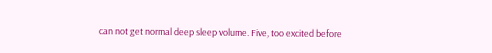can not get normal deep sleep volume. Five, too excited before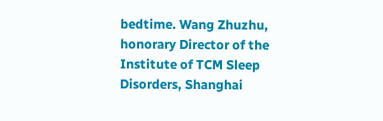bedtime. Wang Zhuzhu, honorary Director of the Institute of TCM Sleep Disorders, Shanghai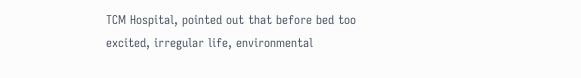TCM Hospital, pointed out that before bed too excited, irregular life, environmental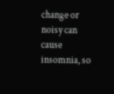change or noisy can cause insomnia, so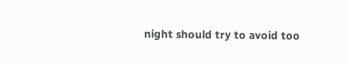night should try to avoid too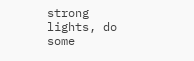strong lights, do some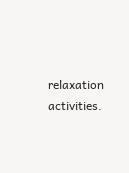relaxation activities.